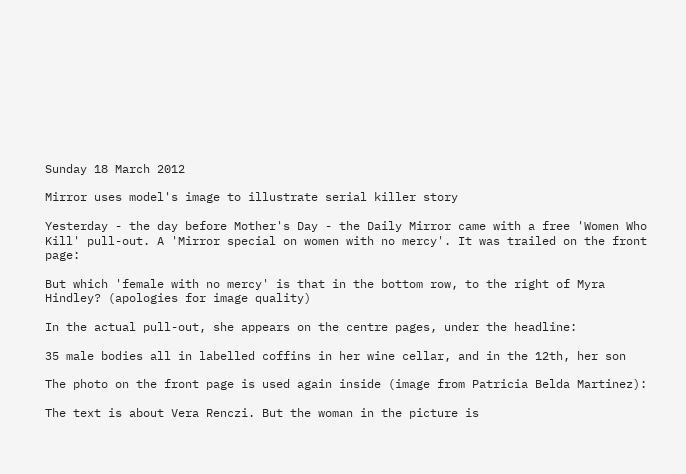Sunday 18 March 2012

Mirror uses model's image to illustrate serial killer story

Yesterday - the day before Mother's Day - the Daily Mirror came with a free 'Women Who Kill' pull-out. A 'Mirror special on women with no mercy'. It was trailed on the front page:

But which 'female with no mercy' is that in the bottom row, to the right of Myra Hindley? (apologies for image quality)

In the actual pull-out, she appears on the centre pages, under the headline:

35 male bodies all in labelled coffins in her wine cellar, and in the 12th, her son

The photo on the front page is used again inside (image from Patricia Belda Martinez):

The text is about Vera Renczi. But the woman in the picture is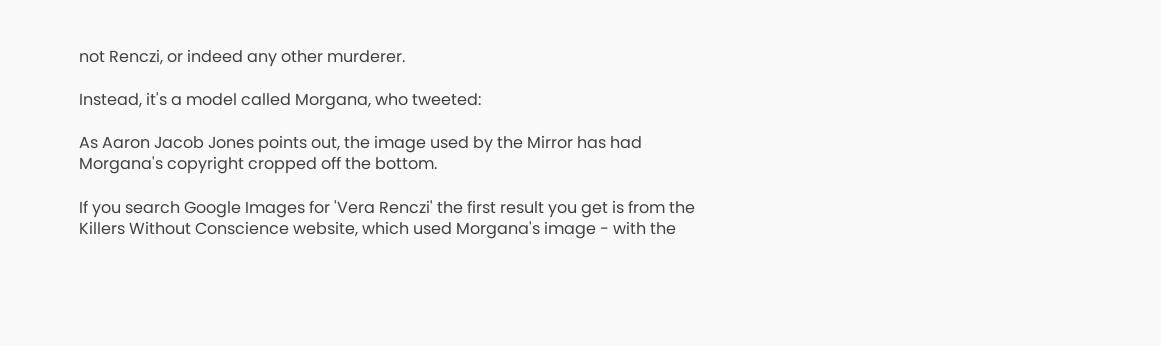not Renczi, or indeed any other murderer.

Instead, it's a model called Morgana, who tweeted:

As Aaron Jacob Jones points out, the image used by the Mirror has had Morgana's copyright cropped off the bottom.

If you search Google Images for 'Vera Renczi' the first result you get is from the Killers Without Conscience website, which used Morgana's image - with the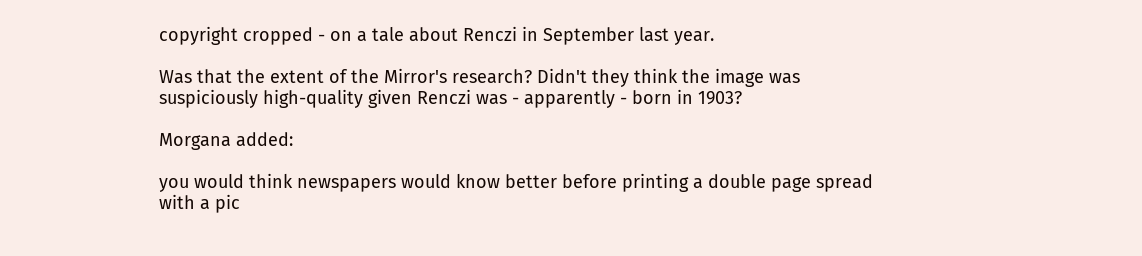copyright cropped - on a tale about Renczi in September last year.

Was that the extent of the Mirror's research? Didn't they think the image was suspiciously high-quality given Renczi was - apparently - born in 1903?

Morgana added:

you would think newspapers would know better before printing a double page spread with a pic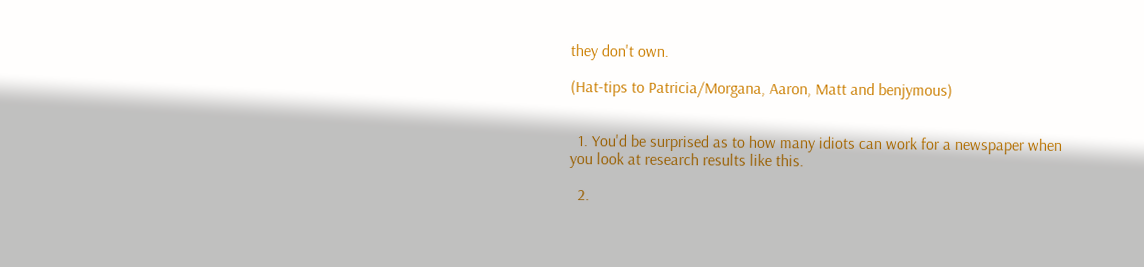they don't own.

(Hat-tips to Patricia/Morgana, Aaron, Matt and benjymous)


  1. You'd be surprised as to how many idiots can work for a newspaper when you look at research results like this.

  2.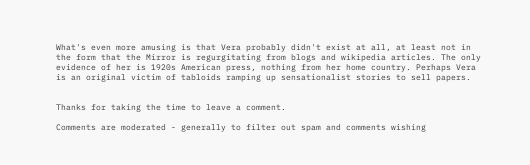What's even more amusing is that Vera probably didn't exist at all, at least not in the form that the Mirror is regurgitating from blogs and wikipedia articles. The only evidence of her is 1920s American press, nothing from her home country. Perhaps Vera is an original victim of tabloids ramping up sensationalist stories to sell papers.


Thanks for taking the time to leave a comment.

Comments are moderated - generally to filter out spam and comments wishing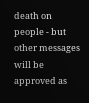death on people - but other messages will be approved as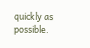quickly as possible.